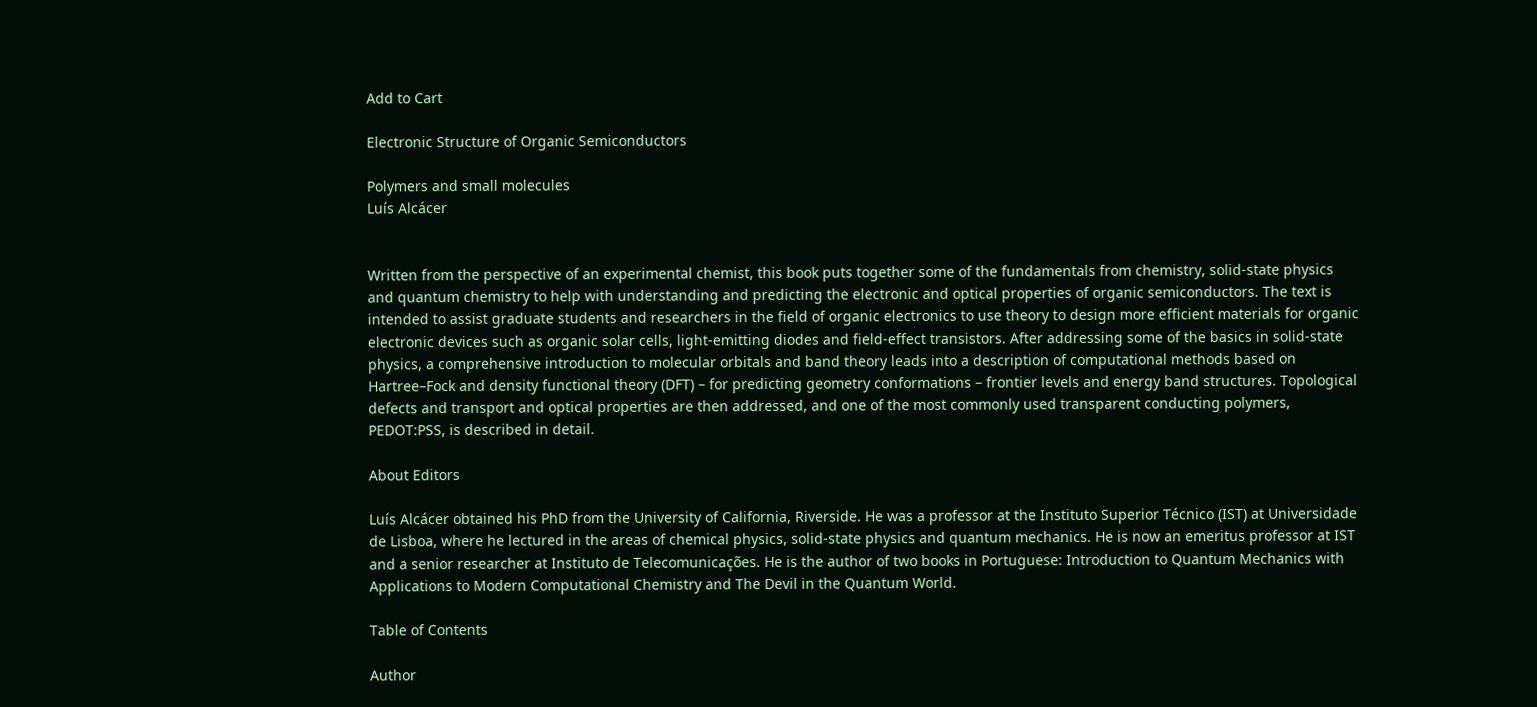Add to Cart

Electronic Structure of Organic Semiconductors

Polymers and small molecules
Luís Alcácer


Written from the perspective of an experimental chemist, this book puts together some of the fundamentals from chemistry, solid-state physics and quantum chemistry to help with understanding and predicting the electronic and optical properties of organic semiconductors. The text is intended to assist graduate students and researchers in the field of organic electronics to use theory to design more efficient materials for organic electronic devices such as organic solar cells, light-emitting diodes and field-effect transistors. After addressing some of the basics in solid-state physics, a comprehensive introduction to molecular orbitals and band theory leads into a description of computational methods based on Hartree–Fock and density functional theory (DFT) – for predicting geometry conformations – frontier levels and energy band structures. Topological defects and transport and optical properties are then addressed, and one of the most commonly used transparent conducting polymers, PEDOT:PSS, is described in detail.

About Editors

Luís Alcácer obtained his PhD from the University of California, Riverside. He was a professor at the Instituto Superior Técnico (IST) at Universidade de Lisboa, where he lectured in the areas of chemical physics, solid-state physics and quantum mechanics. He is now an emeritus professor at IST and a senior researcher at Instituto de Telecomunicações. He is the author of two books in Portuguese: Introduction to Quantum Mechanics with Applications to Modern Computational Chemistry and The Devil in the Quantum World.

Table of Contents

Author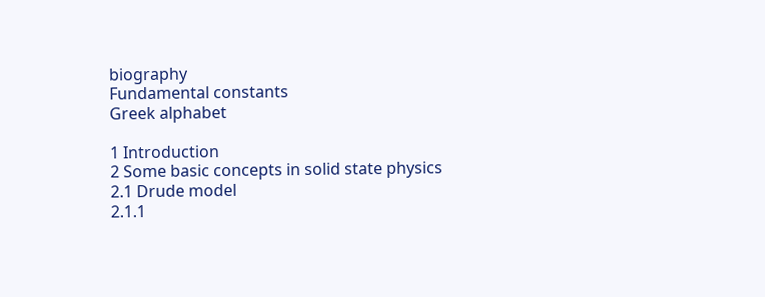biography
Fundamental constants
Greek alphabet

1 Introduction
2 Some basic concepts in solid state physics
2.1 Drude model
2.1.1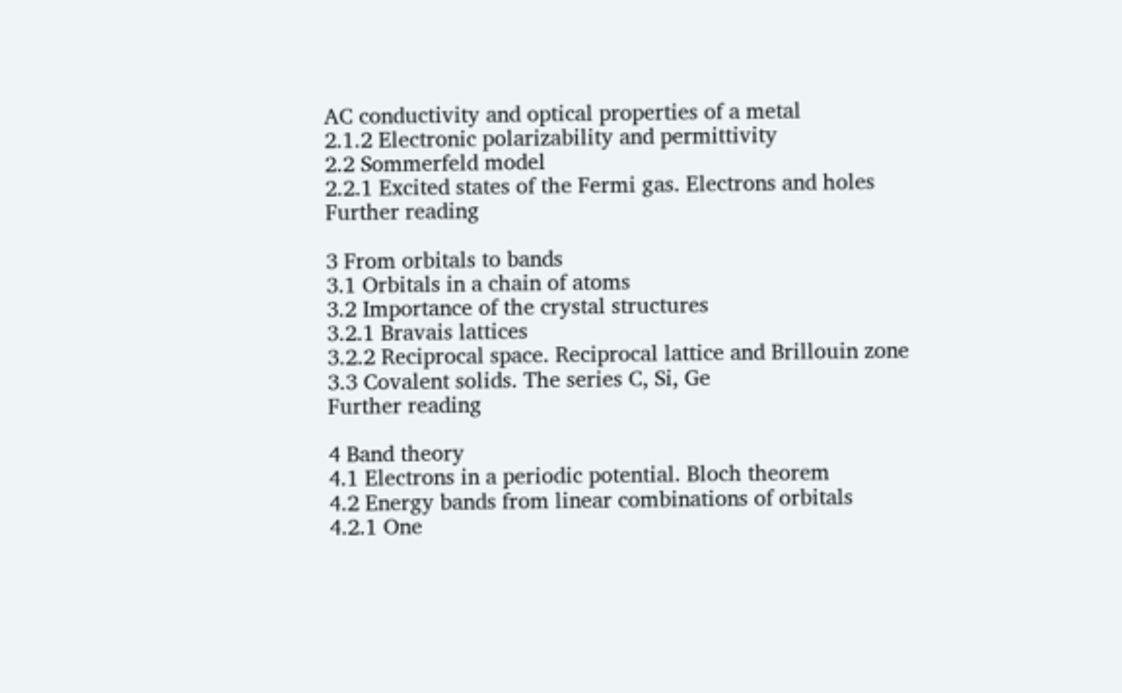AC conductivity and optical properties of a metal
2.1.2 Electronic polarizability and permittivity
2.2 Sommerfeld model
2.2.1 Excited states of the Fermi gas. Electrons and holes
Further reading

3 From orbitals to bands
3.1 Orbitals in a chain of atoms
3.2 Importance of the crystal structures
3.2.1 Bravais lattices
3.2.2 Reciprocal space. Reciprocal lattice and Brillouin zone
3.3 Covalent solids. The series C, Si, Ge
Further reading

4 Band theory
4.1 Electrons in a periodic potential. Bloch theorem
4.2 Energy bands from linear combinations of orbitals
4.2.1 One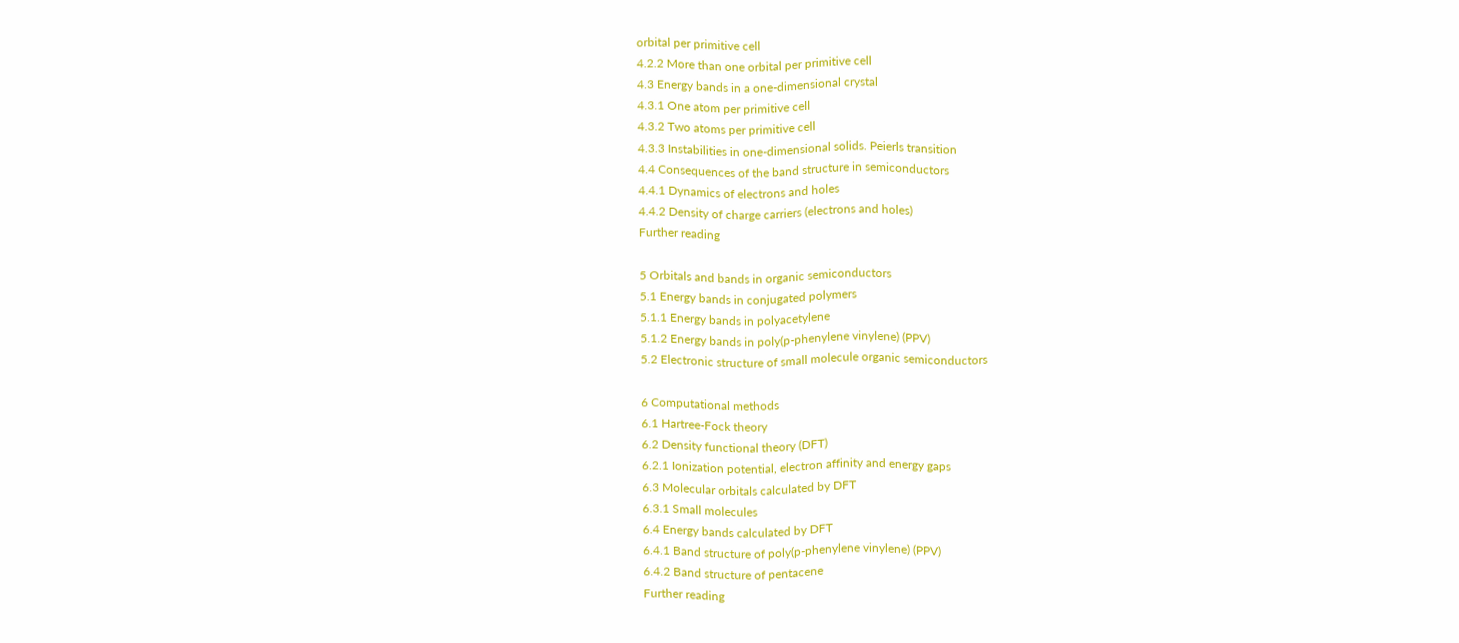orbital per primitive cell
4.2.2 More than one orbital per primitive cell
4.3 Energy bands in a one-dimensional crystal
4.3.1 One atom per primitive cell
4.3.2 Two atoms per primitive cell
4.3.3 Instabilities in one-dimensional solids. Peierls transition
4.4 Consequences of the band structure in semiconductors
4.4.1 Dynamics of electrons and holes
4.4.2 Density of charge carriers (electrons and holes)
Further reading

5 Orbitals and bands in organic semiconductors
5.1 Energy bands in conjugated polymers
5.1.1 Energy bands in polyacetylene
5.1.2 Energy bands in poly(p-phenylene vinylene) (PPV)
5.2 Electronic structure of small molecule organic semiconductors

6 Computational methods
6.1 Hartree-Fock theory
6.2 Density functional theory (DFT)
6.2.1 Ionization potential, electron affinity and energy gaps
6.3 Molecular orbitals calculated by DFT
6.3.1 Small molecules
6.4 Energy bands calculated by DFT
6.4.1 Band structure of poly(p-phenylene vinylene) (PPV)
6.4.2 Band structure of pentacene
Further reading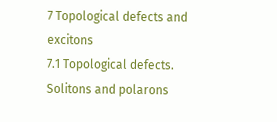7 Topological defects and excitons
7.1 Topological defects. Solitons and polarons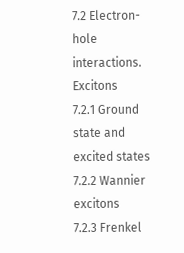7.2 Electron-hole interactions. Excitons
7.2.1 Ground state and excited states
7.2.2 Wannier excitons
7.2.3 Frenkel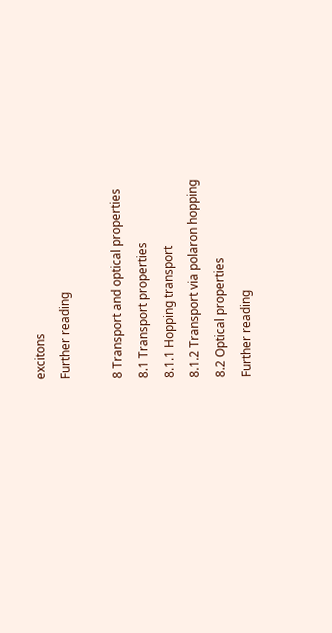excitons
Further reading

8 Transport and optical properties
8.1 Transport properties
8.1.1 Hopping transport
8.1.2 Transport via polaron hopping
8.2 Optical properties
Further reading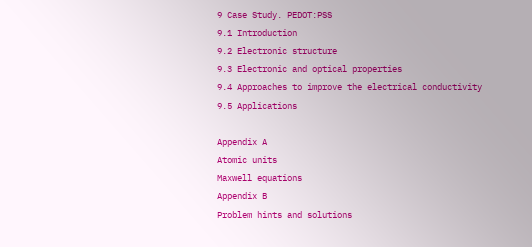9 Case Study. PEDOT:PSS
9.1 Introduction
9.2 Electronic structure
9.3 Electronic and optical properties
9.4 Approaches to improve the electrical conductivity
9.5 Applications

Appendix A
Atomic units
Maxwell equations
Appendix B
Problem hints and solutions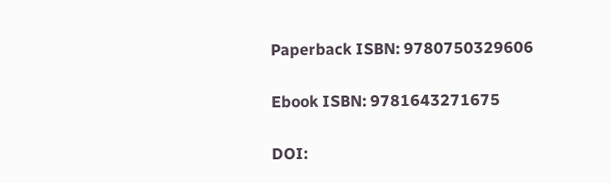Paperback ISBN: 9780750329606

Ebook ISBN: 9781643271675

DOI: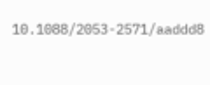10.1088/2053-2571/aaddd8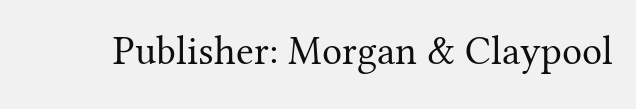Publisher: Morgan & Claypool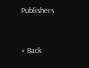Publishers


« Back